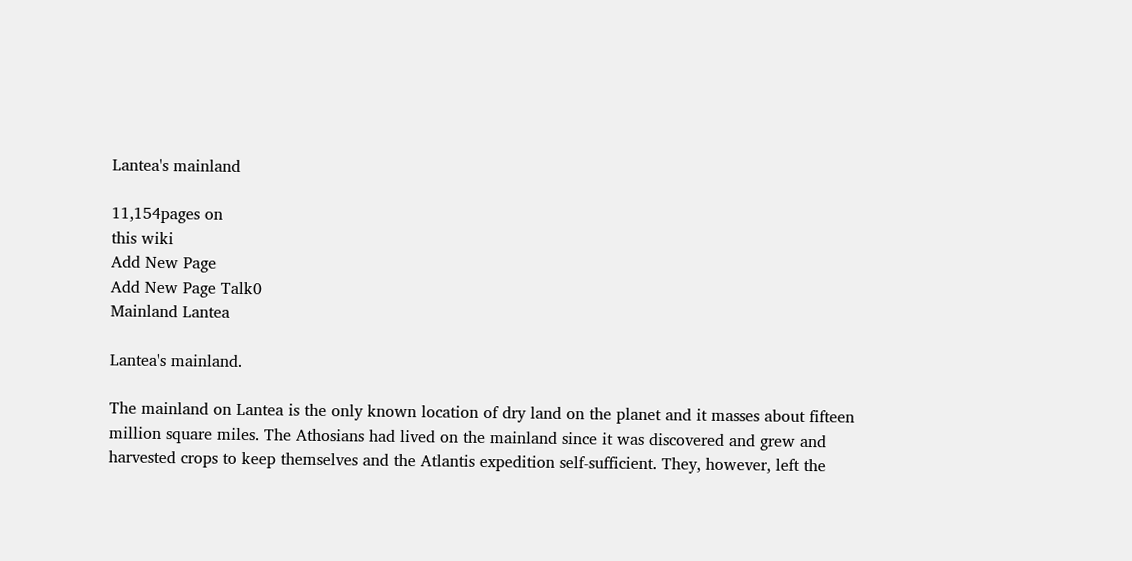Lantea's mainland

11,154pages on
this wiki
Add New Page
Add New Page Talk0
Mainland Lantea

Lantea's mainland.

The mainland on Lantea is the only known location of dry land on the planet and it masses about fifteen million square miles. The Athosians had lived on the mainland since it was discovered and grew and harvested crops to keep themselves and the Atlantis expedition self-sufficient. They, however, left the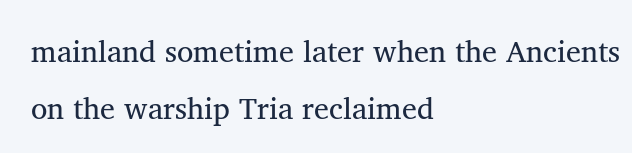mainland sometime later when the Ancients on the warship Tria reclaimed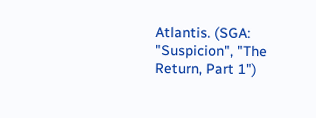Atlantis. (SGA: "Suspicion", "The Return, Part 1")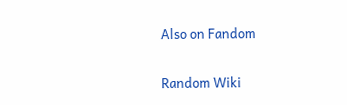Also on Fandom

Random Wiki